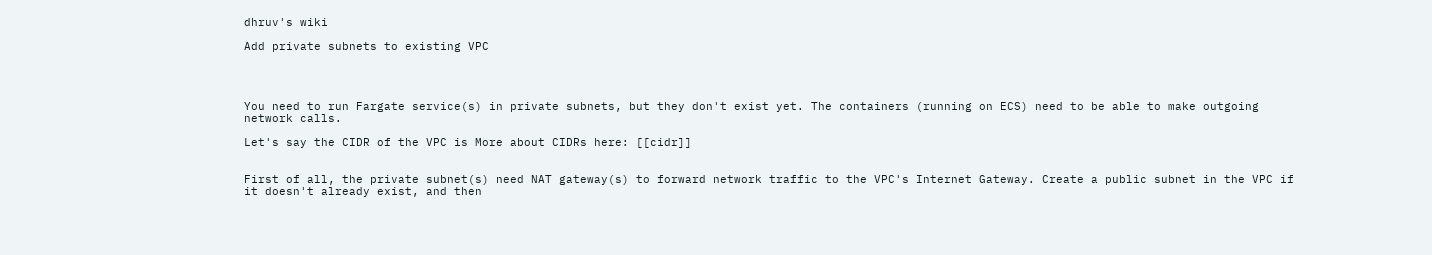dhruv's wiki

Add private subnets to existing VPC




You need to run Fargate service(s) in private subnets, but they don't exist yet. The containers (running on ECS) need to be able to make outgoing network calls.

Let's say the CIDR of the VPC is More about CIDRs here: [[cidr]]


First of all, the private subnet(s) need NAT gateway(s) to forward network traffic to the VPC's Internet Gateway. Create a public subnet in the VPC if it doesn't already exist, and then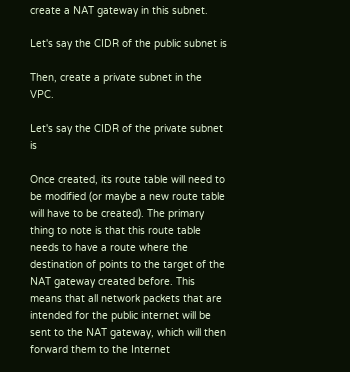create a NAT gateway in this subnet.

Let's say the CIDR of the public subnet is

Then, create a private subnet in the VPC.

Let's say the CIDR of the private subnet is

Once created, its route table will need to be modified (or maybe a new route table will have to be created). The primary thing to note is that this route table needs to have a route where the destination of points to the target of the NAT gateway created before. This means that all network packets that are intended for the public internet will be sent to the NAT gateway, which will then forward them to the Internet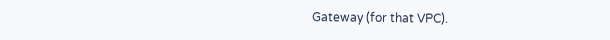Gateway (for that VPC).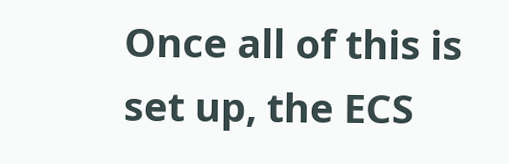Once all of this is set up, the ECS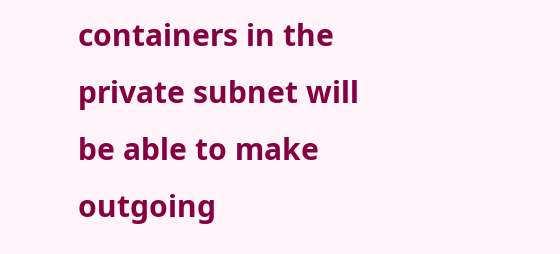containers in the private subnet will be able to make outgoing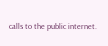calls to the public internet.